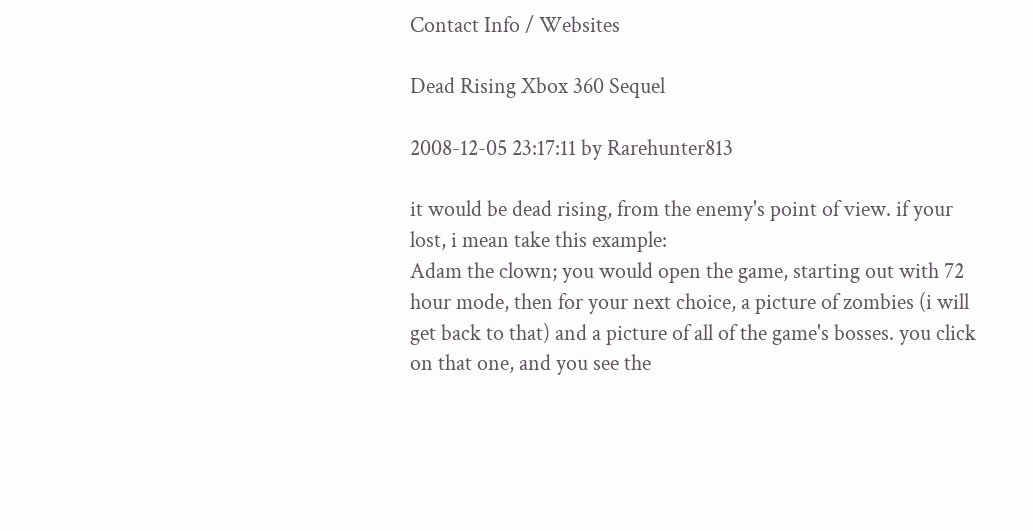Contact Info / Websites

Dead Rising Xbox 360 Sequel

2008-12-05 23:17:11 by Rarehunter813

it would be dead rising, from the enemy's point of view. if your lost, i mean take this example:
Adam the clown; you would open the game, starting out with 72 hour mode, then for your next choice, a picture of zombies (i will get back to that) and a picture of all of the game's bosses. you click on that one, and you see the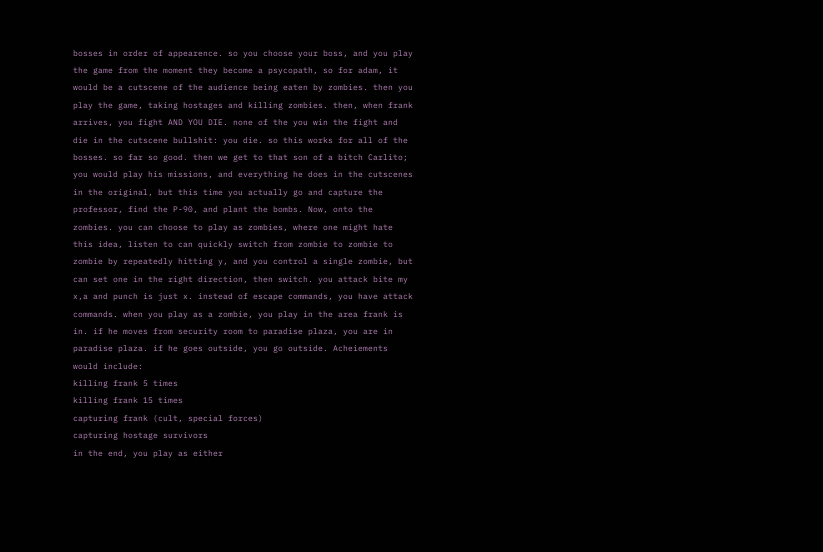bosses in order of appearence. so you choose your boss, and you play the game from the moment they become a psycopath, so for adam, it would be a cutscene of the audience being eaten by zombies. then you play the game, taking hostages and killing zombies. then, when frank arrives, you fight AND YOU DIE. none of the you win the fight and die in the cutscene bullshit: you die. so this works for all of the bosses. so far so good. then we get to that son of a bitch Carlito; you would play his missions, and everything he does in the cutscenes in the original, but this time you actually go and capture the professor, find the P-90, and plant the bombs. Now, onto the zombies. you can choose to play as zombies, where one might hate this idea, listen to can quickly switch from zombie to zombie to zombie by repeatedly hitting y, and you control a single zombie, but can set one in the right direction, then switch. you attack bite my x,a and punch is just x. instead of escape commands, you have attack commands. when you play as a zombie, you play in the area frank is in. if he moves from security room to paradise plaza, you are in paradise plaza. if he goes outside, you go outside. Acheiements would include:
killing frank 5 times
killing frank 15 times
capturing frank (cult, special forces)
capturing hostage survivors
in the end, you play as either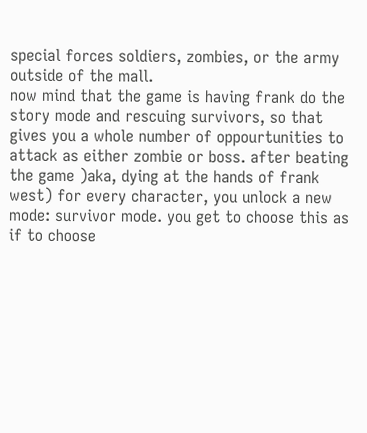special forces soldiers, zombies, or the army outside of the mall.
now mind that the game is having frank do the story mode and rescuing survivors, so that gives you a whole number of oppourtunities to attack as either zombie or boss. after beating the game )aka, dying at the hands of frank west) for every character, you unlock a new mode: survivor mode. you get to choose this as if to choose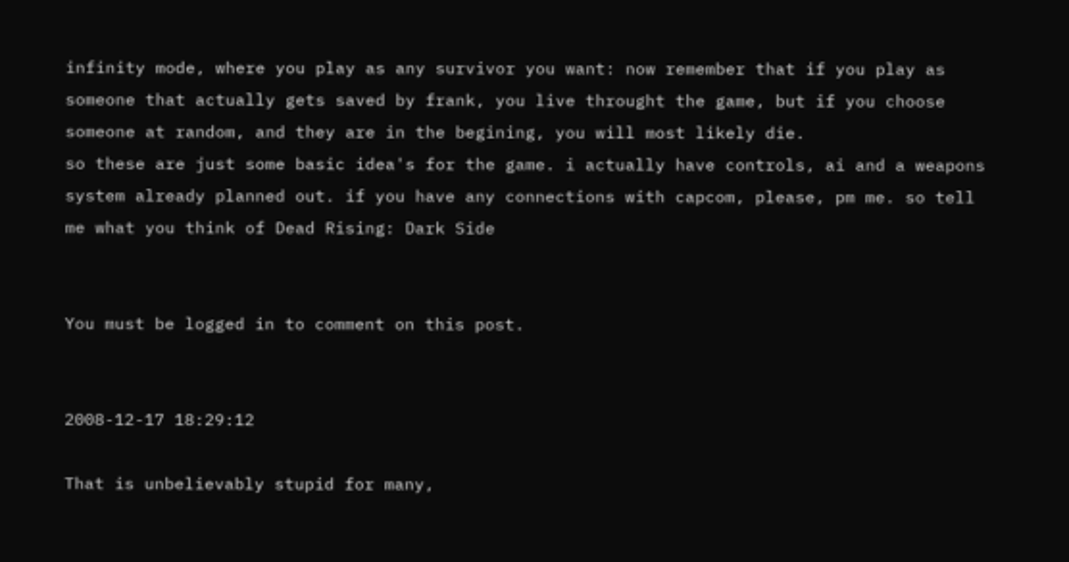infinity mode, where you play as any survivor you want: now remember that if you play as someone that actually gets saved by frank, you live throught the game, but if you choose someone at random, and they are in the begining, you will most likely die.
so these are just some basic idea's for the game. i actually have controls, ai and a weapons system already planned out. if you have any connections with capcom, please, pm me. so tell me what you think of Dead Rising: Dark Side


You must be logged in to comment on this post.


2008-12-17 18:29:12

That is unbelievably stupid for many,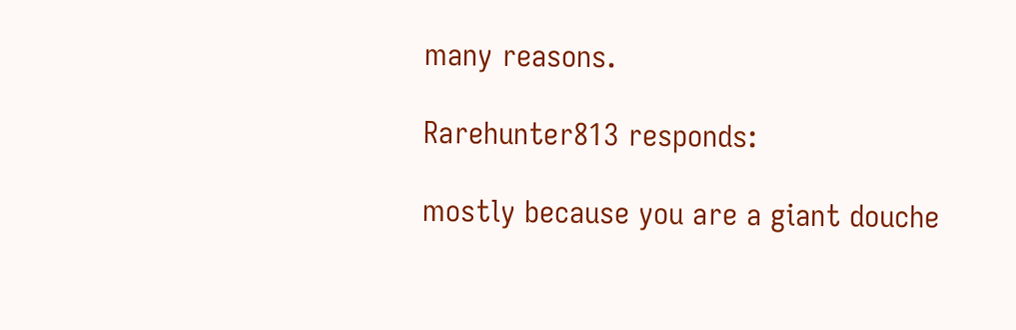many reasons.

Rarehunter813 responds:

mostly because you are a giant douche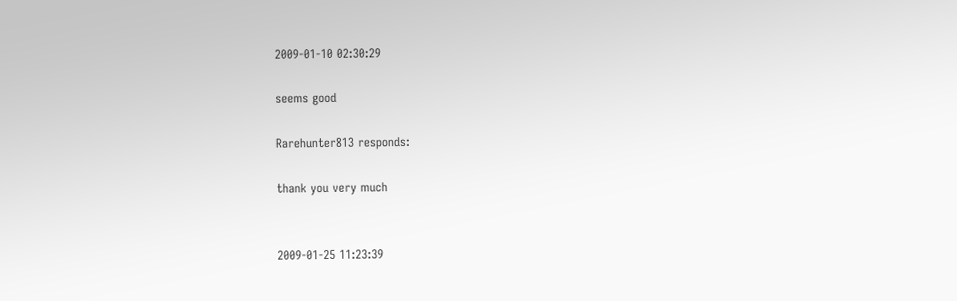2009-01-10 02:30:29

seems good

Rarehunter813 responds:

thank you very much


2009-01-25 11:23:39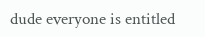dude everyone is entitled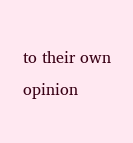to their own opinion